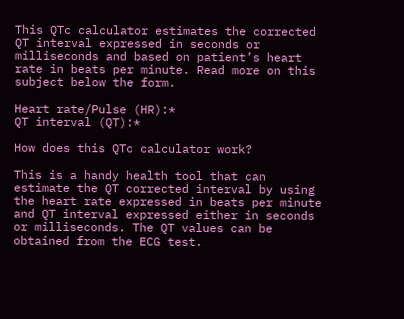This QTc calculator estimates the corrected QT interval expressed in seconds or milliseconds and based on patient’s heart rate in beats per minute. Read more on this subject below the form.

Heart rate/Pulse (HR):*
QT interval (QT):*

How does this QTc calculator work?

This is a handy health tool that can estimate the QT corrected interval by using the heart rate expressed in beats per minute and QT interval expressed either in seconds or milliseconds. The QT values can be obtained from the ECG test.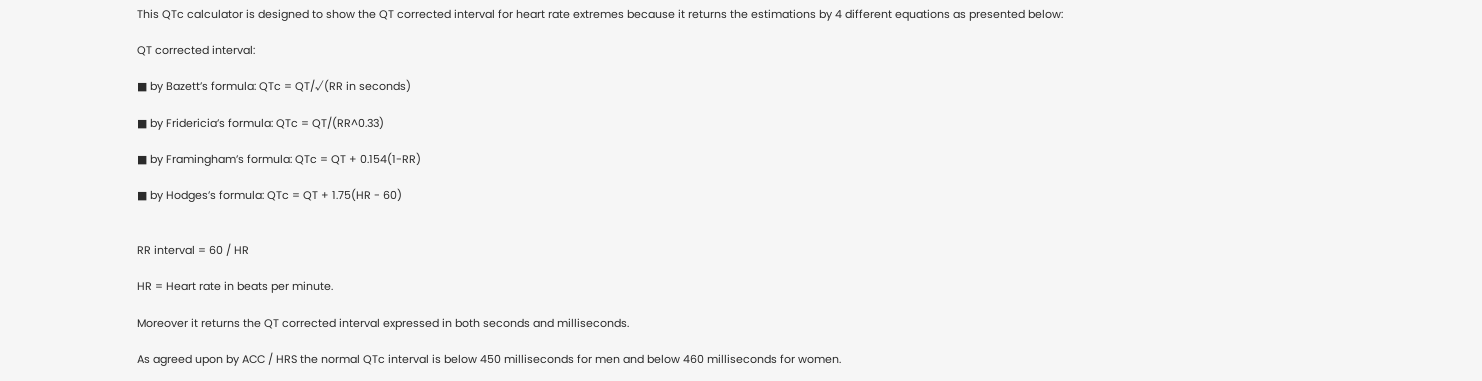This QTc calculator is designed to show the QT corrected interval for heart rate extremes because it returns the estimations by 4 different equations as presented below:

QT corrected interval:

■ by Bazett’s formula: QTc = QT/√(RR in seconds)

■ by Fridericia’s formula: QTc = QT/(RR^0.33)

■ by Framingham’s formula: QTc = QT + 0.154(1-RR)

■ by Hodges’s formula: QTc = QT + 1.75(HR - 60)


RR interval = 60 / HR

HR = Heart rate in beats per minute.

Moreover it returns the QT corrected interval expressed in both seconds and milliseconds.

As agreed upon by ACC / HRS the normal QTc interval is below 450 milliseconds for men and below 460 milliseconds for women.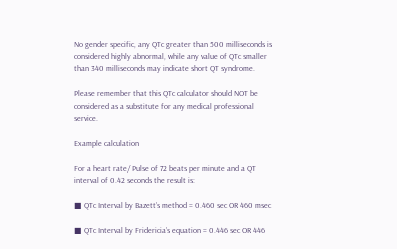No gender specific, any QTc greater than 500 milliseconds is considered highly abnormal, while any value of QTc smaller than 340 milliseconds may indicate short QT syndrome.

Please remember that this QTc calculator should NOT be considered as a substitute for any medical professional service.

Example calculation

For a heart rate/ Pulse of 72 beats per minute and a QT interval of 0.42 seconds the result is:

■ QTc Interval by Bazett’s method = 0.460 sec OR 460 msec

■ QTc Interval by Fridericia’s equation = 0.446 sec OR 446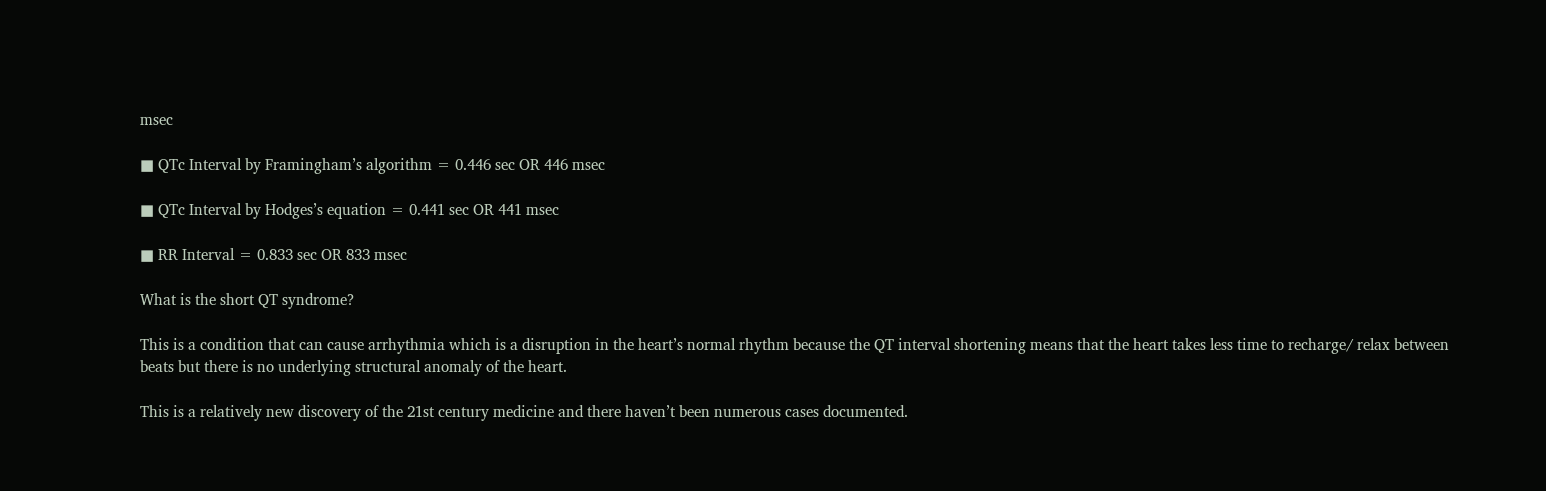msec

■ QTc Interval by Framingham’s algorithm = 0.446 sec OR 446 msec

■ QTc Interval by Hodges’s equation = 0.441 sec OR 441 msec

■ RR Interval = 0.833 sec OR 833 msec

What is the short QT syndrome?

This is a condition that can cause arrhythmia which is a disruption in the heart’s normal rhythm because the QT interval shortening means that the heart takes less time to recharge/ relax between beats but there is no underlying structural anomaly of the heart.

This is a relatively new discovery of the 21st century medicine and there haven’t been numerous cases documented.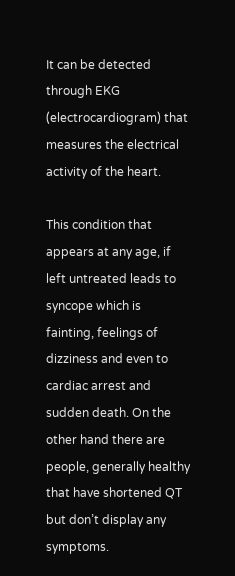It can be detected through EKG (electrocardiogram) that measures the electrical activity of the heart.

This condition that appears at any age, if left untreated leads to syncope which is fainting, feelings of dizziness and even to cardiac arrest and sudden death. On the other hand there are people, generally healthy that have shortened QT but don’t display any symptoms.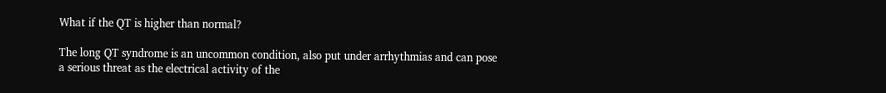What if the QT is higher than normal?

The long QT syndrome is an uncommon condition, also put under arrhythmias and can pose a serious threat as the electrical activity of the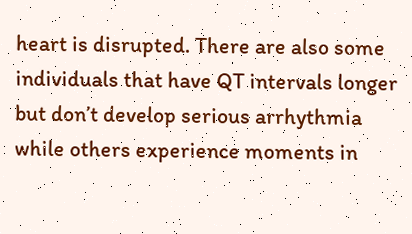heart is disrupted. There are also some individuals that have QT intervals longer but don’t develop serious arrhythmia while others experience moments in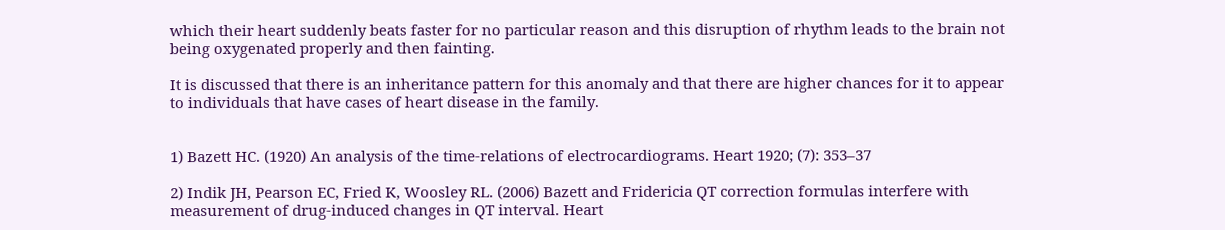which their heart suddenly beats faster for no particular reason and this disruption of rhythm leads to the brain not being oxygenated properly and then fainting.

It is discussed that there is an inheritance pattern for this anomaly and that there are higher chances for it to appear to individuals that have cases of heart disease in the family.


1) Bazett HC. (1920) An analysis of the time-relations of electrocardiograms. Heart 1920; (7): 353–37

2) Indik JH, Pearson EC, Fried K, Woosley RL. (2006) Bazett and Fridericia QT correction formulas interfere with measurement of drug-induced changes in QT interval. Heart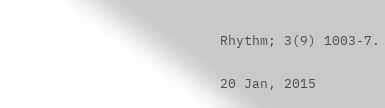Rhythm; 3(9) 1003-7.

20 Jan, 2015